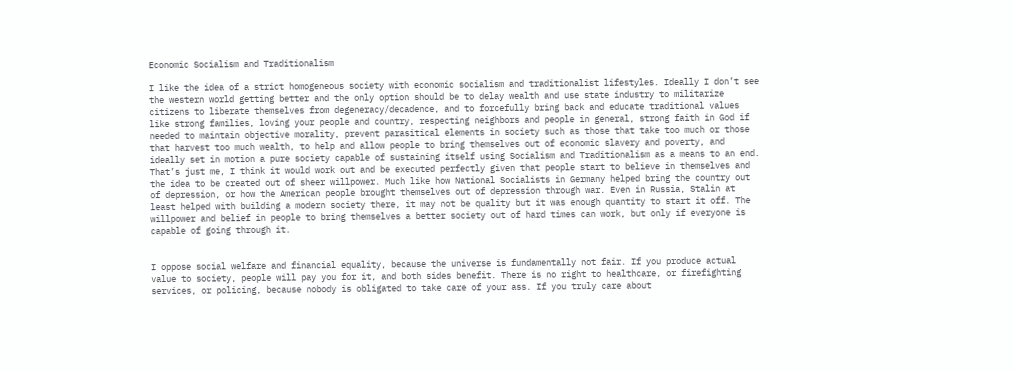Economic Socialism and Traditionalism

I like the idea of a strict homogeneous society with economic socialism and traditionalist lifestyles. Ideally I don’t see the western world getting better and the only option should be to delay wealth and use state industry to militarize citizens to liberate themselves from degeneracy/decadence, and to forcefully bring back and educate traditional values like strong families, loving your people and country, respecting neighbors and people in general, strong faith in God if needed to maintain objective morality, prevent parasitical elements in society such as those that take too much or those that harvest too much wealth, to help and allow people to bring themselves out of economic slavery and poverty, and ideally set in motion a pure society capable of sustaining itself using Socialism and Traditionalism as a means to an end. That’s just me, I think it would work out and be executed perfectly given that people start to believe in themselves and the idea to be created out of sheer willpower. Much like how National Socialists in Germany helped bring the country out of depression, or how the American people brought themselves out of depression through war. Even in Russia, Stalin at least helped with building a modern society there, it may not be quality but it was enough quantity to start it off. The willpower and belief in people to bring themselves a better society out of hard times can work, but only if everyone is capable of going through it.


I oppose social welfare and financial equality, because the universe is fundamentally not fair. If you produce actual value to society, people will pay you for it, and both sides benefit. There is no right to healthcare, or firefighting services, or policing, because nobody is obligated to take care of your ass. If you truly care about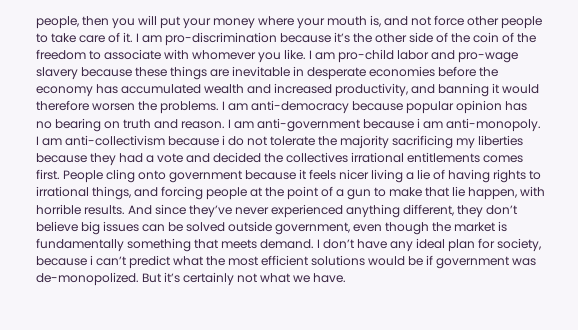people, then you will put your money where your mouth is, and not force other people to take care of it. I am pro-discrimination because it’s the other side of the coin of the freedom to associate with whomever you like. I am pro-child labor and pro-wage slavery because these things are inevitable in desperate economies before the economy has accumulated wealth and increased productivity, and banning it would therefore worsen the problems. I am anti-democracy because popular opinion has no bearing on truth and reason. I am anti-government because i am anti-monopoly. I am anti-collectivism because i do not tolerate the majority sacrificing my liberties because they had a vote and decided the collectives irrational entitlements comes first. People cling onto government because it feels nicer living a lie of having rights to irrational things, and forcing people at the point of a gun to make that lie happen, with horrible results. And since they’ve never experienced anything different, they don’t believe big issues can be solved outside government, even though the market is fundamentally something that meets demand. I don’t have any ideal plan for society, because i can’t predict what the most efficient solutions would be if government was de-monopolized. But it’s certainly not what we have.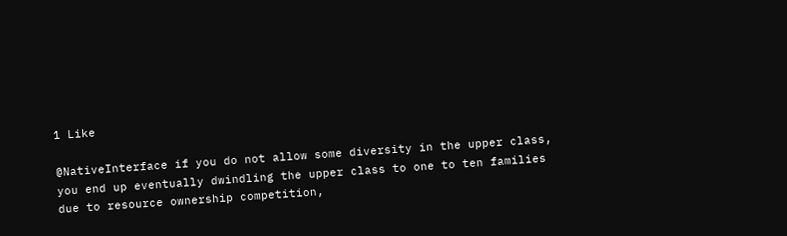1 Like

@NativeInterface if you do not allow some diversity in the upper class, you end up eventually dwindling the upper class to one to ten families due to resource ownership competition,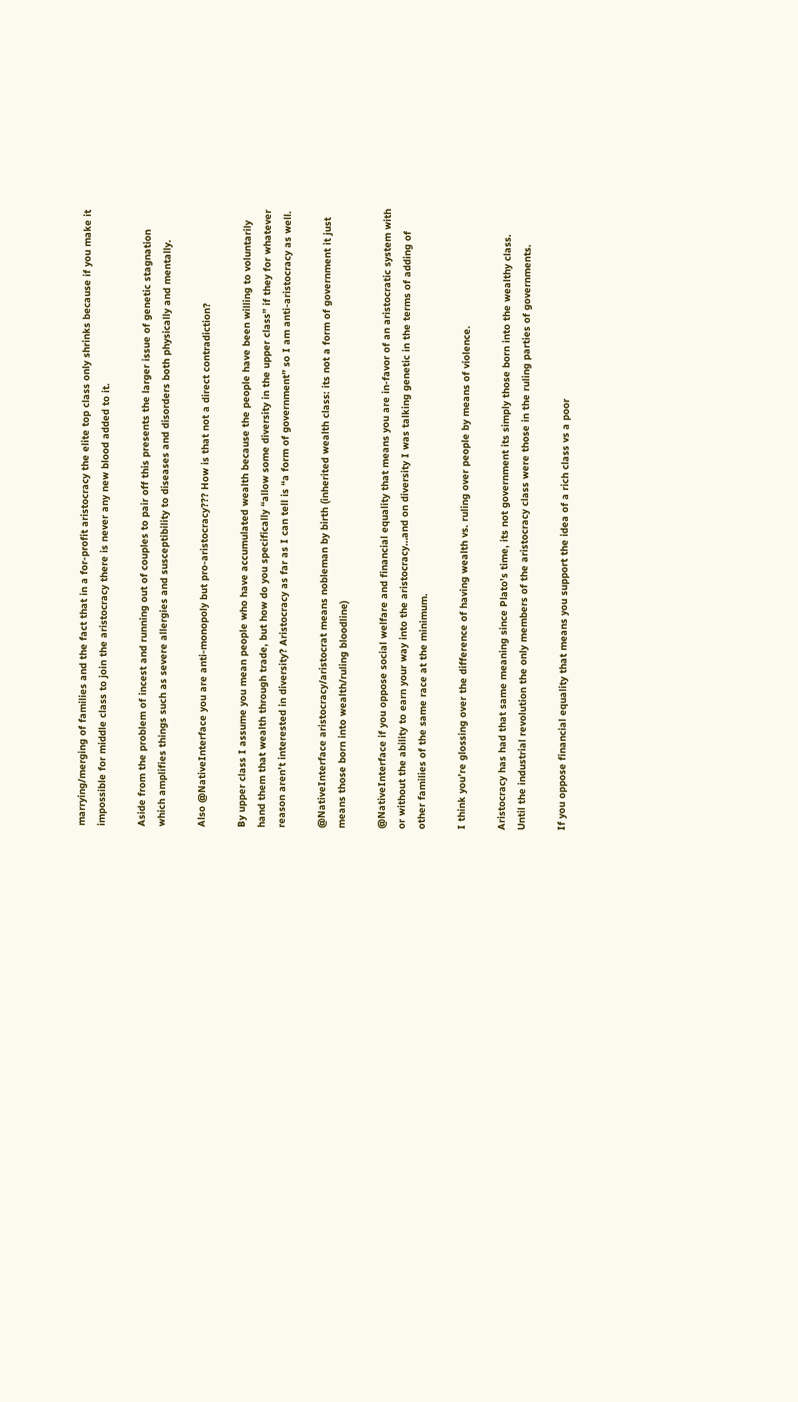marrying/merging of families and the fact that in a for-profit aristocracy the elite top class only shrinks because if you make it impossible for middle class to join the aristocracy there is never any new blood added to it.

Aside from the problem of incest and running out of couples to pair off this presents the larger issue of genetic stagnation which amplifies things such as severe allergies and susceptibility to diseases and disorders both physically and mentally.

Also @NativeInterface you are anti-monopoly but pro-aristocracy??? How is that not a direct contradiction?

By upper class I assume you mean people who have accumulated wealth because the people have been willing to voluntarily hand them that wealth through trade, but how do you specifically “allow some diversity in the upper class” if they for whatever reason aren’t interested in diversity? Aristocracy as far as I can tell is “a form of government” so I am anti-aristocracy as well.

@NativeInterface aristocracy/aristocrat means nobleman by birth (inherited wealth class: its not a form of government it just means those born into wealth/ruling bloodline)

@NativeInterface if you oppose social welfare and financial equality that means you are in-favor of an aristocratic system with or without the ability to earn your way into the aristocracy…and on diversity I was talking genetic in the terms of adding of other families of the same race at the minimum.

I think you’re glossing over the difference of having wealth vs. ruling over people by means of violence.

Aristocracy has had that same meaning since Plato’s time, its not government its simply those born into the wealthy class. Until the industrial revolution the only members of the aristocracy class were those in the ruling parties of governments.

If you oppose financial equality that means you support the idea of a rich class vs a poor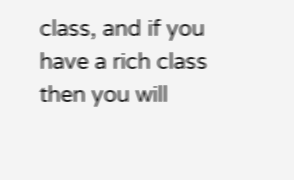class, and if you have a rich class then you will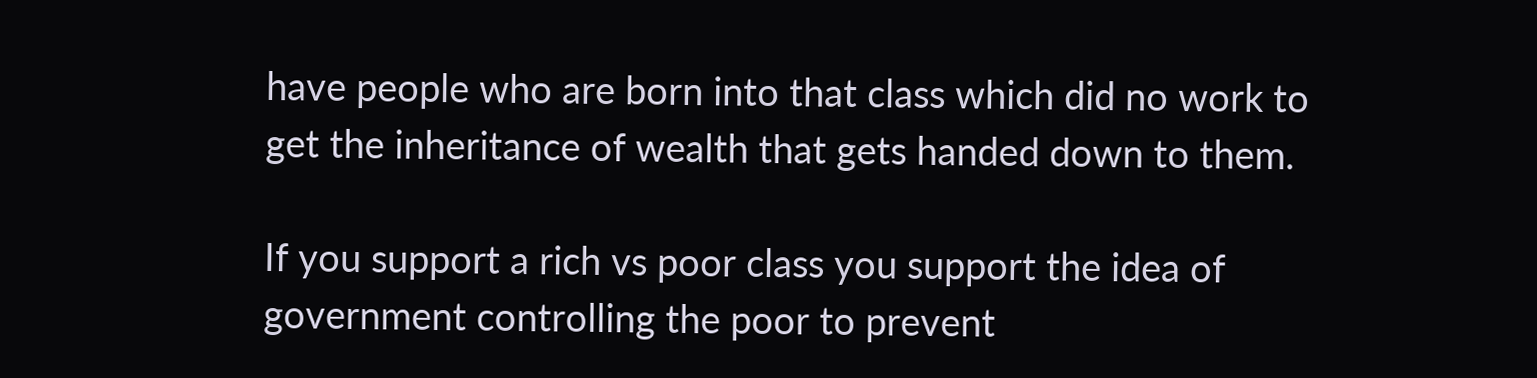have people who are born into that class which did no work to get the inheritance of wealth that gets handed down to them.

If you support a rich vs poor class you support the idea of government controlling the poor to prevent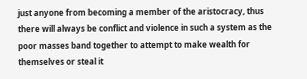just anyone from becoming a member of the aristocracy, thus there will always be conflict and violence in such a system as the poor masses band together to attempt to make wealth for themselves or steal it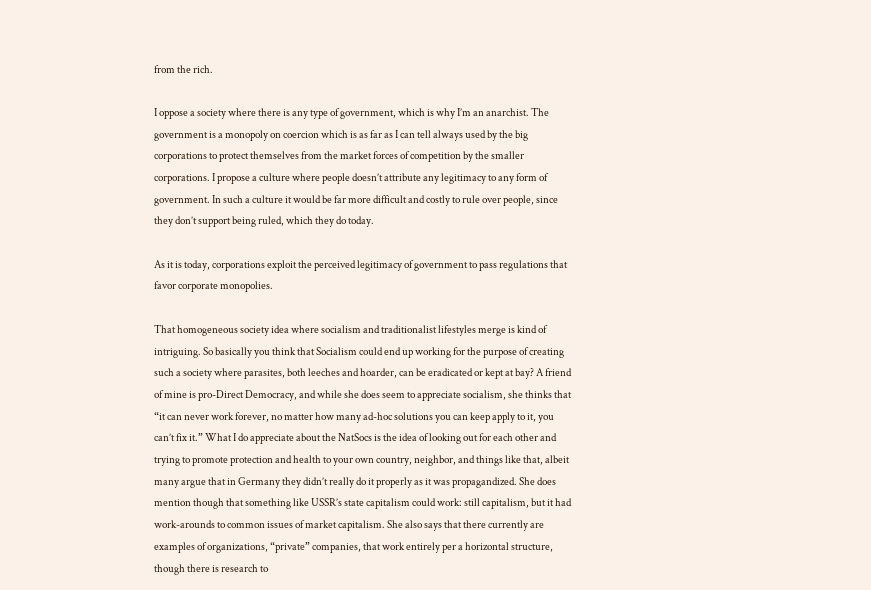from the rich.

I oppose a society where there is any type of government, which is why I’m an anarchist. The government is a monopoly on coercion which is as far as I can tell always used by the big corporations to protect themselves from the market forces of competition by the smaller corporations. I propose a culture where people doesn’t attribute any legitimacy to any form of government. In such a culture it would be far more difficult and costly to rule over people, since they don’t support being ruled, which they do today.

As it is today, corporations exploit the perceived legitimacy of government to pass regulations that favor corporate monopolies.

That homogeneous society idea where socialism and traditionalist lifestyles merge is kind of intriguing. So basically you think that Socialism could end up working for the purpose of creating such a society where parasites, both leeches and hoarder, can be eradicated or kept at bay? A friend of mine is pro-Direct Democracy, and while she does seem to appreciate socialism, she thinks that “it can never work forever, no matter how many ad-hoc solutions you can keep apply to it, you can’t fix it.” What I do appreciate about the NatSocs is the idea of looking out for each other and trying to promote protection and health to your own country, neighbor, and things like that, albeit many argue that in Germany they didn’t really do it properly as it was propagandized. She does mention though that something like USSR’s state capitalism could work: still capitalism, but it had work-arounds to common issues of market capitalism. She also says that there currently are examples of organizations, “private” companies, that work entirely per a horizontal structure, though there is research to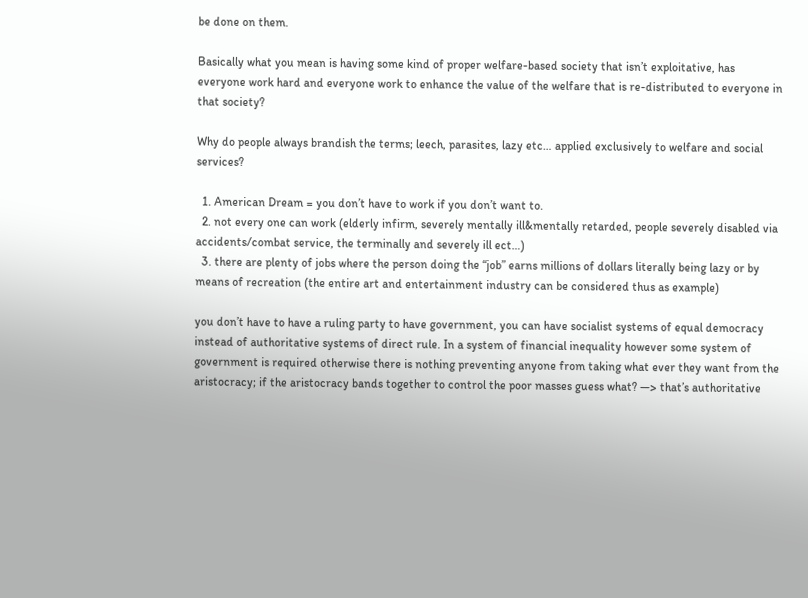be done on them.

Basically what you mean is having some kind of proper welfare-based society that isn’t exploitative, has everyone work hard and everyone work to enhance the value of the welfare that is re-distributed to everyone in that society?

Why do people always brandish the terms; leech, parasites, lazy etc… applied exclusively to welfare and social services?

  1. American Dream = you don’t have to work if you don’t want to.
  2. not every one can work (elderly infirm, severely mentally ill&mentally retarded, people severely disabled via accidents/combat service, the terminally and severely ill ect…)
  3. there are plenty of jobs where the person doing the “job” earns millions of dollars literally being lazy or by means of recreation (the entire art and entertainment industry can be considered thus as example)

you don’t have to have a ruling party to have government, you can have socialist systems of equal democracy instead of authoritative systems of direct rule. In a system of financial inequality however some system of government is required otherwise there is nothing preventing anyone from taking what ever they want from the aristocracy; if the aristocracy bands together to control the poor masses guess what? —> that’s authoritative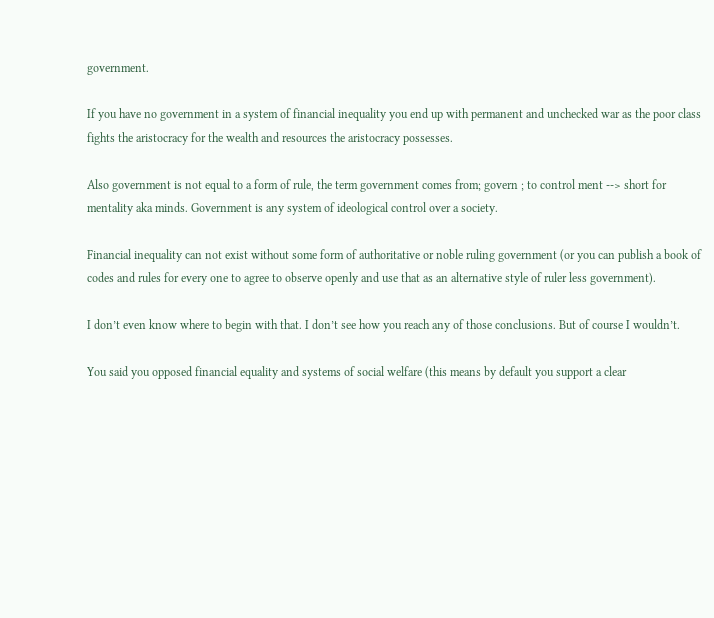government.

If you have no government in a system of financial inequality you end up with permanent and unchecked war as the poor class fights the aristocracy for the wealth and resources the aristocracy possesses.

Also government is not equal to a form of rule, the term government comes from; govern ; to control ment --> short for mentality aka minds. Government is any system of ideological control over a society.

Financial inequality can not exist without some form of authoritative or noble ruling government (or you can publish a book of codes and rules for every one to agree to observe openly and use that as an alternative style of ruler less government).

I don’t even know where to begin with that. I don’t see how you reach any of those conclusions. But of course I wouldn’t.

You said you opposed financial equality and systems of social welfare (this means by default you support a clear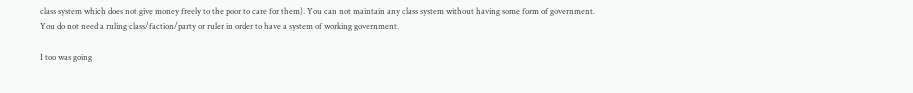class system which does not give money freely to the poor to care for them). You can not maintain any class system without having some form of government. You do not need a ruling class/faction/party or ruler in order to have a system of working government.

I too was going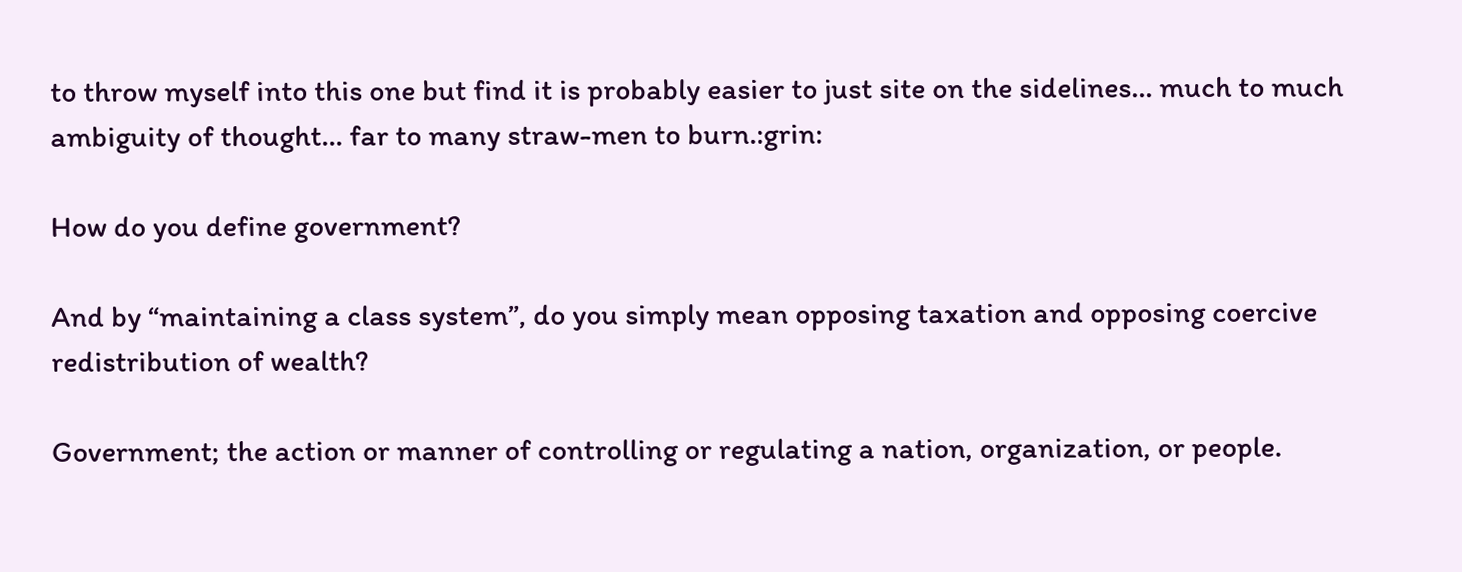to throw myself into this one but find it is probably easier to just site on the sidelines… much to much ambiguity of thought… far to many straw-men to burn.:grin:

How do you define government?

And by “maintaining a class system”, do you simply mean opposing taxation and opposing coercive redistribution of wealth?

Government; the action or manner of controlling or regulating a nation, organization, or people.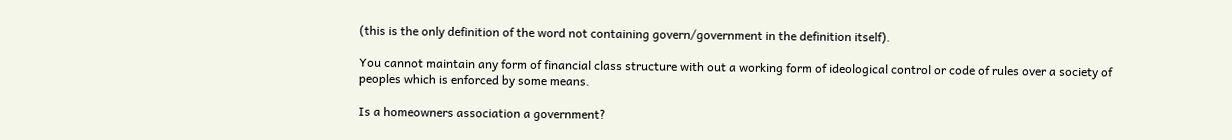(this is the only definition of the word not containing govern/government in the definition itself).

You cannot maintain any form of financial class structure with out a working form of ideological control or code of rules over a society of peoples which is enforced by some means.

Is a homeowners association a government?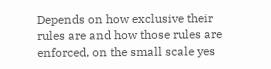Depends on how exclusive their rules are and how those rules are enforced, on the small scale yes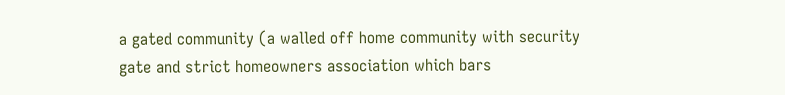a gated community (a walled off home community with security gate and strict homeowners association which bars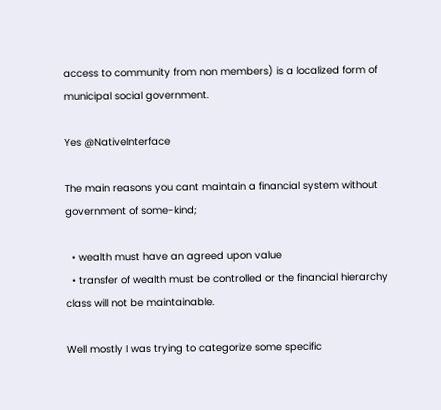access to community from non members) is a localized form of municipal social government.

Yes @NativeInterface

The main reasons you cant maintain a financial system without government of some-kind;

  • wealth must have an agreed upon value
  • transfer of wealth must be controlled or the financial hierarchy class will not be maintainable.

Well mostly I was trying to categorize some specific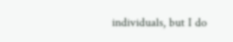individuals, but I do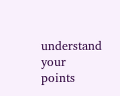understand your points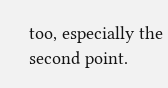too, especially the second point.